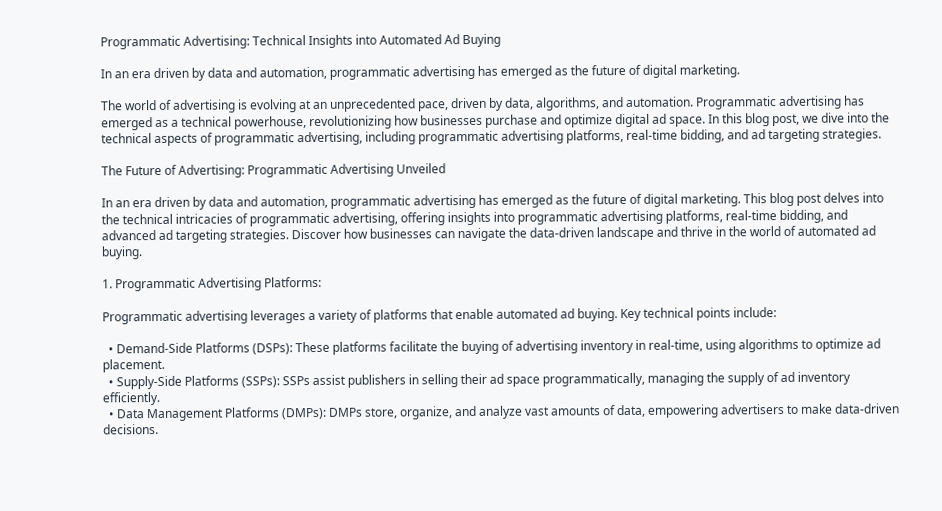Programmatic Advertising: Technical Insights into Automated Ad Buying

In an era driven by data and automation, programmatic advertising has emerged as the future of digital marketing.

The world of advertising is evolving at an unprecedented pace, driven by data, algorithms, and automation. Programmatic advertising has emerged as a technical powerhouse, revolutionizing how businesses purchase and optimize digital ad space. In this blog post, we dive into the technical aspects of programmatic advertising, including programmatic advertising platforms, real-time bidding, and ad targeting strategies.

The Future of Advertising: Programmatic Advertising Unveiled

In an era driven by data and automation, programmatic advertising has emerged as the future of digital marketing. This blog post delves into the technical intricacies of programmatic advertising, offering insights into programmatic advertising platforms, real-time bidding, and advanced ad targeting strategies. Discover how businesses can navigate the data-driven landscape and thrive in the world of automated ad buying.

1. Programmatic Advertising Platforms:

Programmatic advertising leverages a variety of platforms that enable automated ad buying. Key technical points include:

  • Demand-Side Platforms (DSPs): These platforms facilitate the buying of advertising inventory in real-time, using algorithms to optimize ad placement.
  • Supply-Side Platforms (SSPs): SSPs assist publishers in selling their ad space programmatically, managing the supply of ad inventory efficiently.
  • Data Management Platforms (DMPs): DMPs store, organize, and analyze vast amounts of data, empowering advertisers to make data-driven decisions.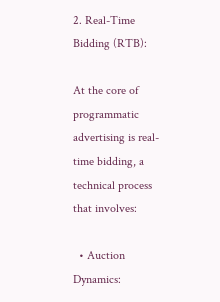2. Real-Time Bidding (RTB):

At the core of programmatic advertising is real-time bidding, a technical process that involves:

  • Auction Dynamics: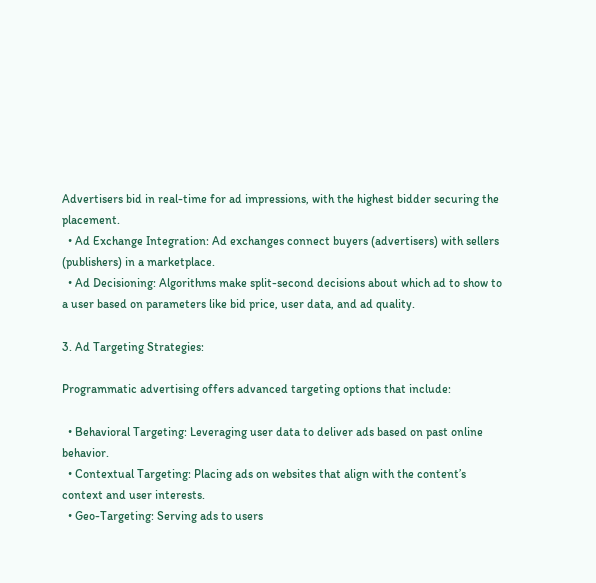Advertisers bid in real-time for ad impressions, with the highest bidder securing the placement.
  • Ad Exchange Integration: Ad exchanges connect buyers (advertisers) with sellers (publishers) in a marketplace.
  • Ad Decisioning: Algorithms make split-second decisions about which ad to show to a user based on parameters like bid price, user data, and ad quality.

3. Ad Targeting Strategies:

Programmatic advertising offers advanced targeting options that include:

  • Behavioral Targeting: Leveraging user data to deliver ads based on past online behavior.
  • Contextual Targeting: Placing ads on websites that align with the content’s context and user interests.
  • Geo-Targeting: Serving ads to users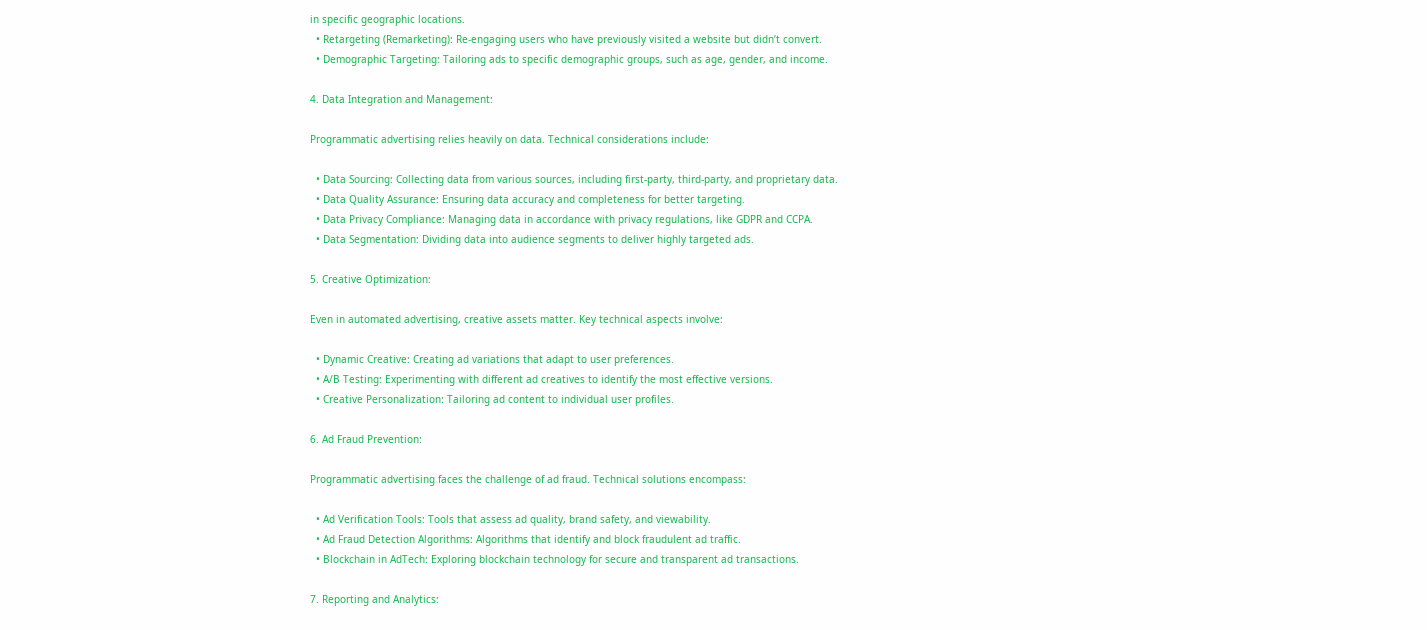in specific geographic locations.
  • Retargeting (Remarketing): Re-engaging users who have previously visited a website but didn’t convert.
  • Demographic Targeting: Tailoring ads to specific demographic groups, such as age, gender, and income.

4. Data Integration and Management:

Programmatic advertising relies heavily on data. Technical considerations include:

  • Data Sourcing: Collecting data from various sources, including first-party, third-party, and proprietary data.
  • Data Quality Assurance: Ensuring data accuracy and completeness for better targeting.
  • Data Privacy Compliance: Managing data in accordance with privacy regulations, like GDPR and CCPA.
  • Data Segmentation: Dividing data into audience segments to deliver highly targeted ads.

5. Creative Optimization:

Even in automated advertising, creative assets matter. Key technical aspects involve:

  • Dynamic Creative: Creating ad variations that adapt to user preferences.
  • A/B Testing: Experimenting with different ad creatives to identify the most effective versions.
  • Creative Personalization: Tailoring ad content to individual user profiles.

6. Ad Fraud Prevention:

Programmatic advertising faces the challenge of ad fraud. Technical solutions encompass:

  • Ad Verification Tools: Tools that assess ad quality, brand safety, and viewability.
  • Ad Fraud Detection Algorithms: Algorithms that identify and block fraudulent ad traffic.
  • Blockchain in AdTech: Exploring blockchain technology for secure and transparent ad transactions.

7. Reporting and Analytics: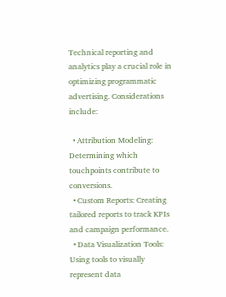Technical reporting and analytics play a crucial role in optimizing programmatic advertising. Considerations include:

  • Attribution Modeling: Determining which touchpoints contribute to conversions.
  • Custom Reports: Creating tailored reports to track KPIs and campaign performance.
  • Data Visualization Tools: Using tools to visually represent data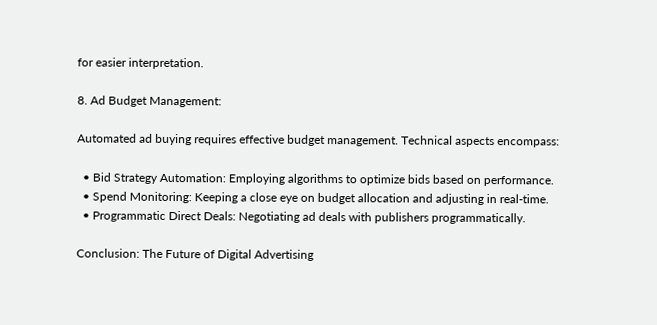for easier interpretation.

8. Ad Budget Management:

Automated ad buying requires effective budget management. Technical aspects encompass:

  • Bid Strategy Automation: Employing algorithms to optimize bids based on performance.
  • Spend Monitoring: Keeping a close eye on budget allocation and adjusting in real-time.
  • Programmatic Direct Deals: Negotiating ad deals with publishers programmatically.

Conclusion: The Future of Digital Advertising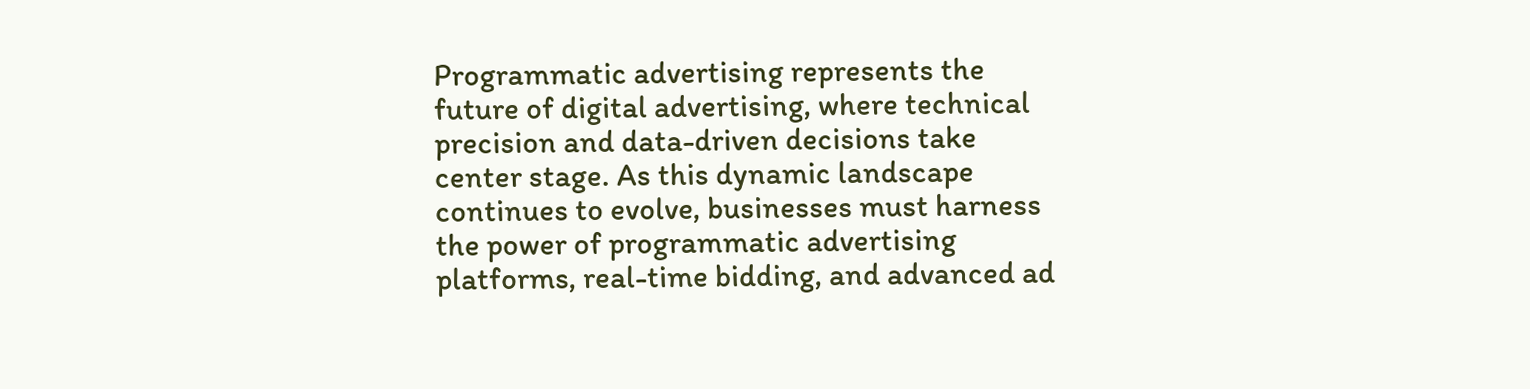Programmatic advertising represents the future of digital advertising, where technical precision and data-driven decisions take center stage. As this dynamic landscape continues to evolve, businesses must harness the power of programmatic advertising platforms, real-time bidding, and advanced ad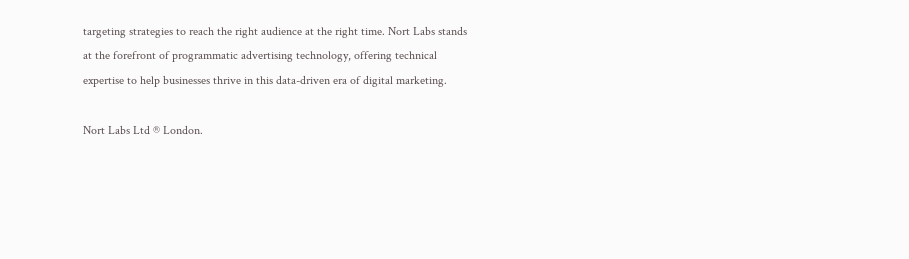targeting strategies to reach the right audience at the right time. Nort Labs stands at the forefront of programmatic advertising technology, offering technical expertise to help businesses thrive in this data-driven era of digital marketing.

Nort Labs Ltd ® London.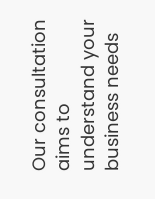Our consultation aims to understand your business needs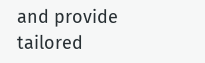and provide tailored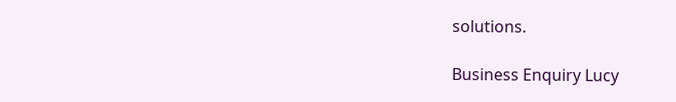solutions.

Business Enquiry Lucy